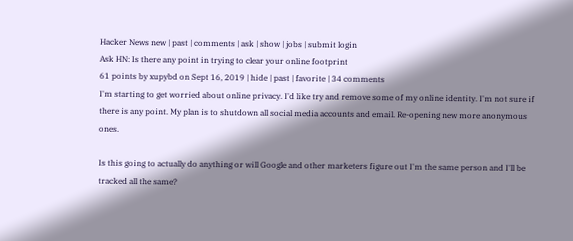Hacker News new | past | comments | ask | show | jobs | submit login
Ask HN: Is there any point in trying to clear your online footprint
61 points by xupybd on Sept 16, 2019 | hide | past | favorite | 34 comments
I'm starting to get worried about online privacy. I'd like try and remove some of my online identity. I'm not sure if there is any point. My plan is to shutdown all social media accounts and email. Re-opening new more anonymous ones.

Is this going to actually do anything or will Google and other marketers figure out I'm the same person and I'll be tracked all the same?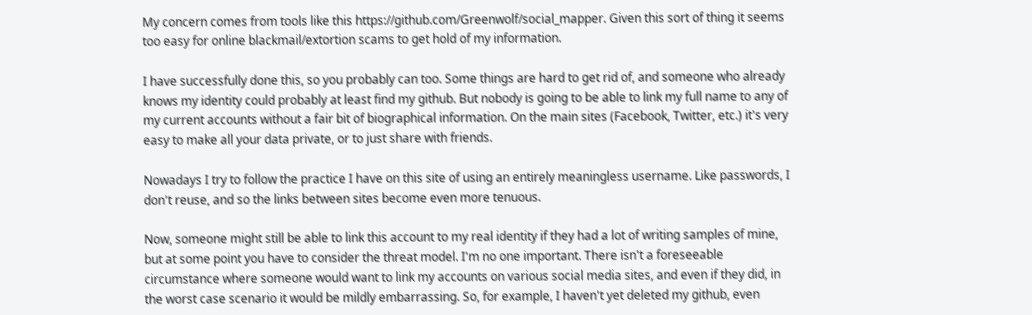My concern comes from tools like this https://github.com/Greenwolf/social_mapper. Given this sort of thing it seems too easy for online blackmail/extortion scams to get hold of my information.

I have successfully done this, so you probably can too. Some things are hard to get rid of, and someone who already knows my identity could probably at least find my github. But nobody is going to be able to link my full name to any of my current accounts without a fair bit of biographical information. On the main sites (Facebook, Twitter, etc.) it's very easy to make all your data private, or to just share with friends.

Nowadays I try to follow the practice I have on this site of using an entirely meaningless username. Like passwords, I don't reuse, and so the links between sites become even more tenuous.

Now, someone might still be able to link this account to my real identity if they had a lot of writing samples of mine, but at some point you have to consider the threat model. I'm no one important. There isn't a foreseeable circumstance where someone would want to link my accounts on various social media sites, and even if they did, in the worst case scenario it would be mildly embarrassing. So, for example, I haven't yet deleted my github, even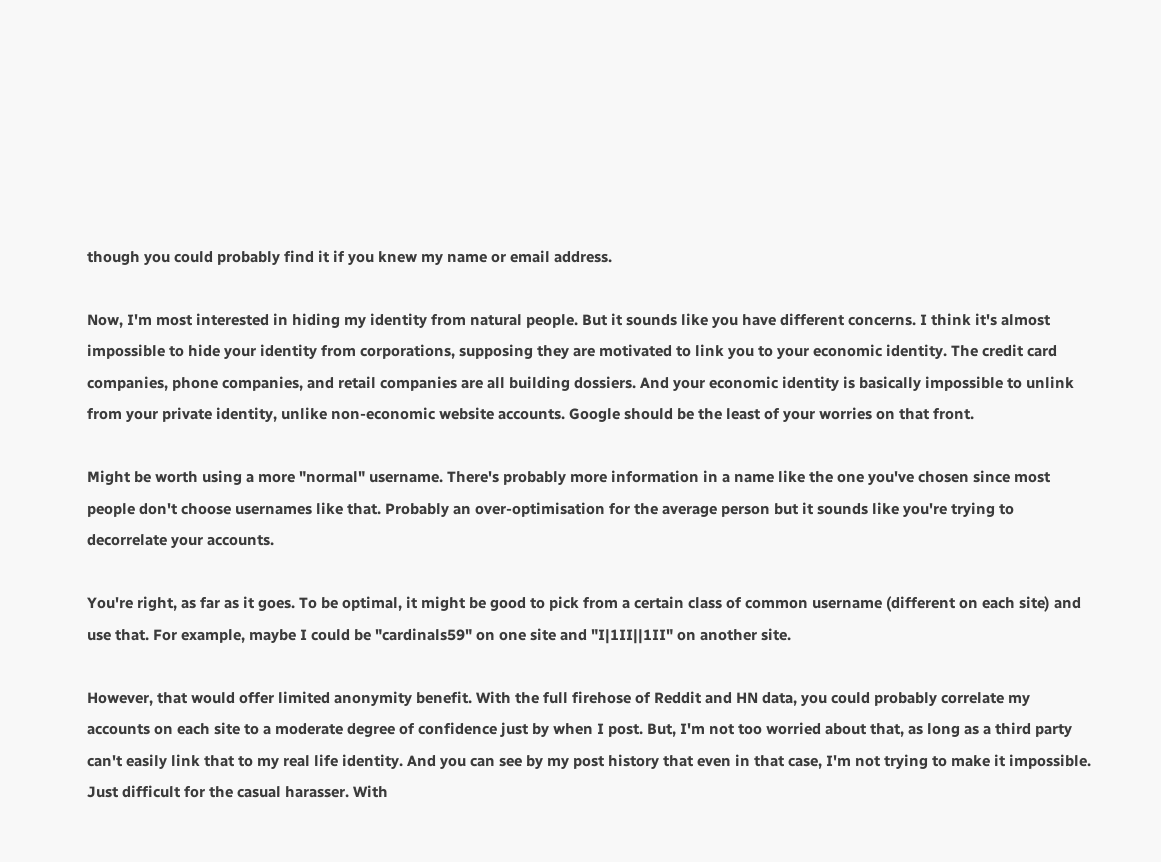though you could probably find it if you knew my name or email address.

Now, I'm most interested in hiding my identity from natural people. But it sounds like you have different concerns. I think it's almost impossible to hide your identity from corporations, supposing they are motivated to link you to your economic identity. The credit card companies, phone companies, and retail companies are all building dossiers. And your economic identity is basically impossible to unlink from your private identity, unlike non-economic website accounts. Google should be the least of your worries on that front.

Might be worth using a more "normal" username. There's probably more information in a name like the one you've chosen since most people don't choose usernames like that. Probably an over-optimisation for the average person but it sounds like you're trying to decorrelate your accounts.

You're right, as far as it goes. To be optimal, it might be good to pick from a certain class of common username (different on each site) and use that. For example, maybe I could be "cardinals59" on one site and "I|1II||1II" on another site.

However, that would offer limited anonymity benefit. With the full firehose of Reddit and HN data, you could probably correlate my accounts on each site to a moderate degree of confidence just by when I post. But, I'm not too worried about that, as long as a third party can't easily link that to my real life identity. And you can see by my post history that even in that case, I'm not trying to make it impossible. Just difficult for the casual harasser. With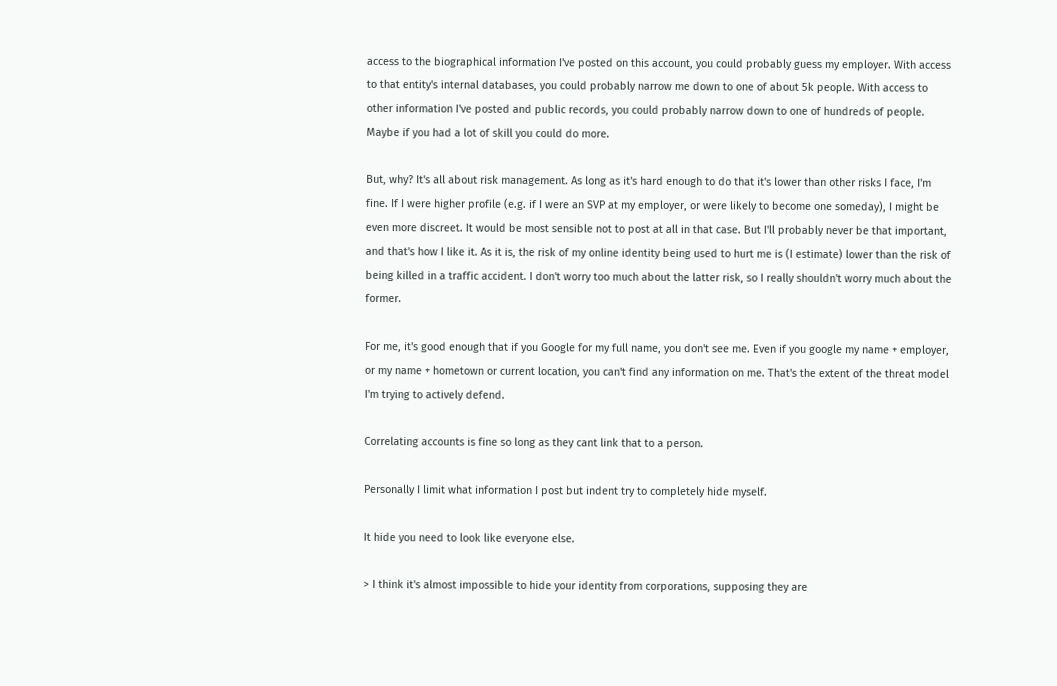access to the biographical information I've posted on this account, you could probably guess my employer. With access to that entity's internal databases, you could probably narrow me down to one of about 5k people. With access to other information I've posted and public records, you could probably narrow down to one of hundreds of people. Maybe if you had a lot of skill you could do more.

But, why? It's all about risk management. As long as it's hard enough to do that it's lower than other risks I face, I'm fine. If I were higher profile (e.g. if I were an SVP at my employer, or were likely to become one someday), I might be even more discreet. It would be most sensible not to post at all in that case. But I'll probably never be that important, and that's how I like it. As it is, the risk of my online identity being used to hurt me is (I estimate) lower than the risk of being killed in a traffic accident. I don't worry too much about the latter risk, so I really shouldn't worry much about the former.

For me, it's good enough that if you Google for my full name, you don't see me. Even if you google my name + employer, or my name + hometown or current location, you can't find any information on me. That's the extent of the threat model I'm trying to actively defend.

Correlating accounts is fine so long as they cant link that to a person.

Personally I limit what information I post but indent try to completely hide myself.

It hide you need to look like everyone else.

> I think it's almost impossible to hide your identity from corporations, supposing they are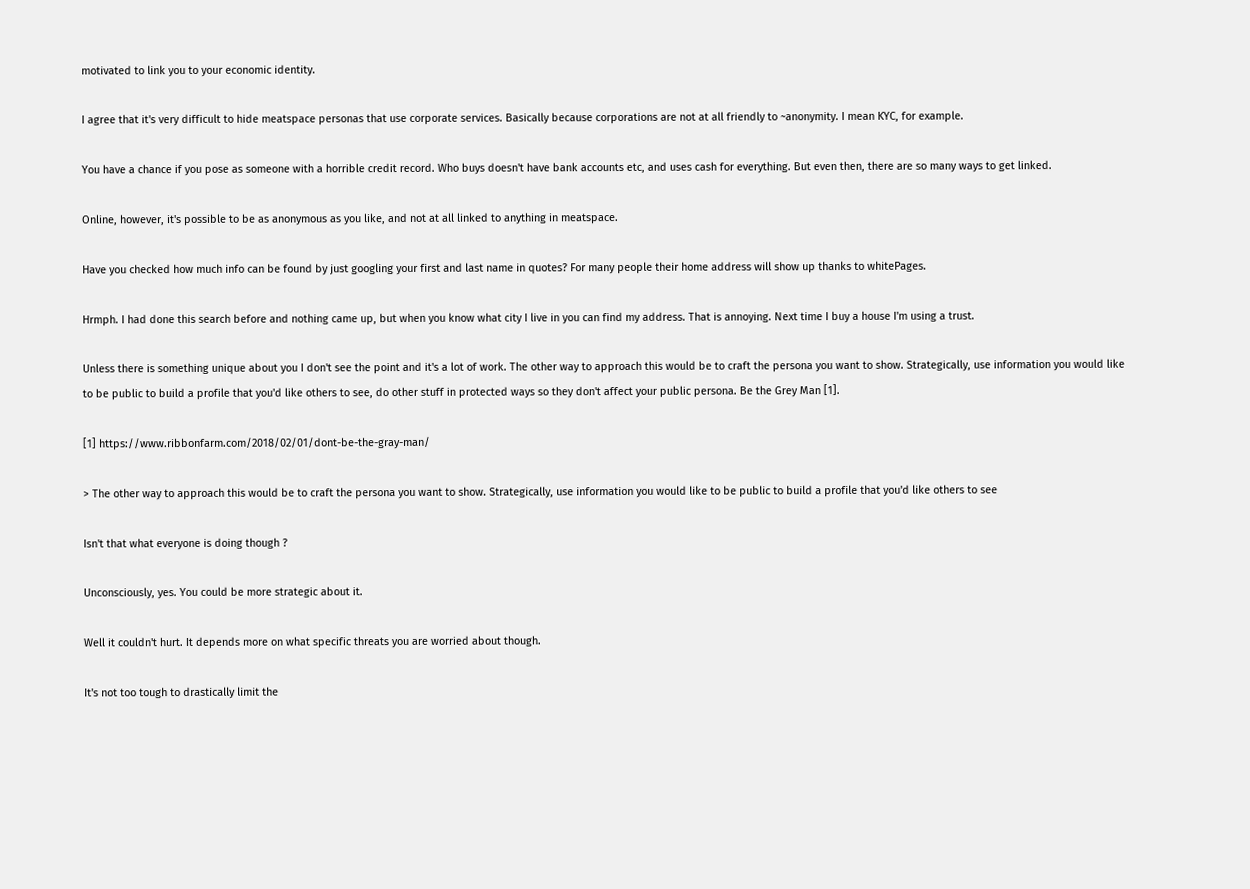motivated to link you to your economic identity.

I agree that it's very difficult to hide meatspace personas that use corporate services. Basically because corporations are not at all friendly to ~anonymity. I mean KYC, for example.

You have a chance if you pose as someone with a horrible credit record. Who buys doesn't have bank accounts etc, and uses cash for everything. But even then, there are so many ways to get linked.

Online, however, it's possible to be as anonymous as you like, and not at all linked to anything in meatspace.

Have you checked how much info can be found by just googling your first and last name in quotes? For many people their home address will show up thanks to whitePages.

Hrmph. I had done this search before and nothing came up, but when you know what city I live in you can find my address. That is annoying. Next time I buy a house I'm using a trust.

Unless there is something unique about you I don't see the point and it's a lot of work. The other way to approach this would be to craft the persona you want to show. Strategically, use information you would like to be public to build a profile that you'd like others to see, do other stuff in protected ways so they don't affect your public persona. Be the Grey Man [1].

[1] https://www.ribbonfarm.com/2018/02/01/dont-be-the-gray-man/

> The other way to approach this would be to craft the persona you want to show. Strategically, use information you would like to be public to build a profile that you'd like others to see

Isn't that what everyone is doing though ?

Unconsciously, yes. You could be more strategic about it.

Well it couldn't hurt. It depends more on what specific threats you are worried about though.

It's not too tough to drastically limit the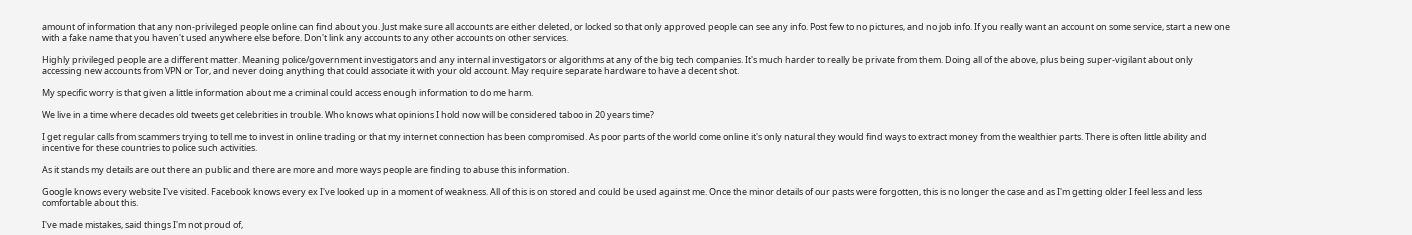amount of information that any non-privileged people online can find about you. Just make sure all accounts are either deleted, or locked so that only approved people can see any info. Post few to no pictures, and no job info. If you really want an account on some service, start a new one with a fake name that you haven't used anywhere else before. Don't link any accounts to any other accounts on other services.

Highly privileged people are a different matter. Meaning police/government investigators and any internal investigators or algorithms at any of the big tech companies. It's much harder to really be private from them. Doing all of the above, plus being super-vigilant about only accessing new accounts from VPN or Tor, and never doing anything that could associate it with your old account. May require separate hardware to have a decent shot.

My specific worry is that given a little information about me a criminal could access enough information to do me harm.

We live in a time where decades old tweets get celebrities in trouble. Who knows what opinions I hold now will be considered taboo in 20 years time?

I get regular calls from scammers trying to tell me to invest in online trading or that my internet connection has been compromised. As poor parts of the world come online it's only natural they would find ways to extract money from the wealthier parts. There is often little ability and incentive for these countries to police such activities.

As it stands my details are out there an public and there are more and more ways people are finding to abuse this information.

Google knows every website I've visited. Facebook knows every ex I've looked up in a moment of weakness. All of this is on stored and could be used against me. Once the minor details of our pasts were forgotten, this is no longer the case and as I'm getting older I feel less and less comfortable about this.

I've made mistakes, said things I'm not proud of,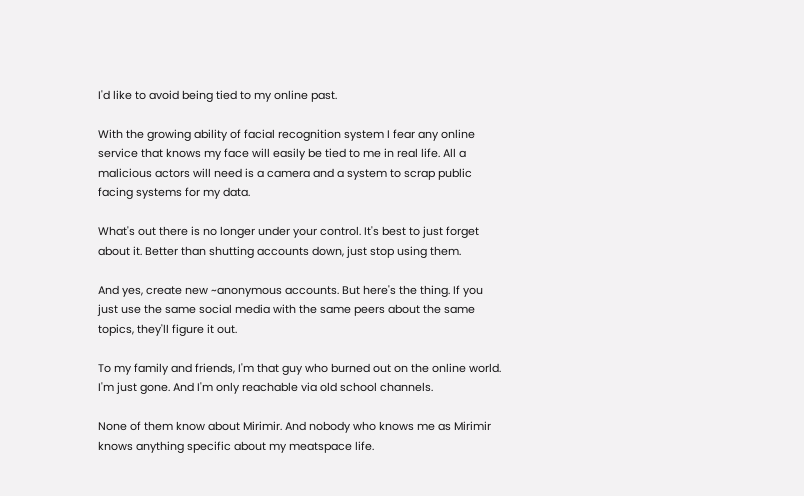I'd like to avoid being tied to my online past.

With the growing ability of facial recognition system I fear any online service that knows my face will easily be tied to me in real life. All a malicious actors will need is a camera and a system to scrap public facing systems for my data.

What's out there is no longer under your control. It's best to just forget about it. Better than shutting accounts down, just stop using them.

And yes, create new ~anonymous accounts. But here's the thing. If you just use the same social media with the same peers about the same topics, they'll figure it out.

To my family and friends, I'm that guy who burned out on the online world. I'm just gone. And I'm only reachable via old school channels.

None of them know about Mirimir. And nobody who knows me as Mirimir knows anything specific about my meatspace life.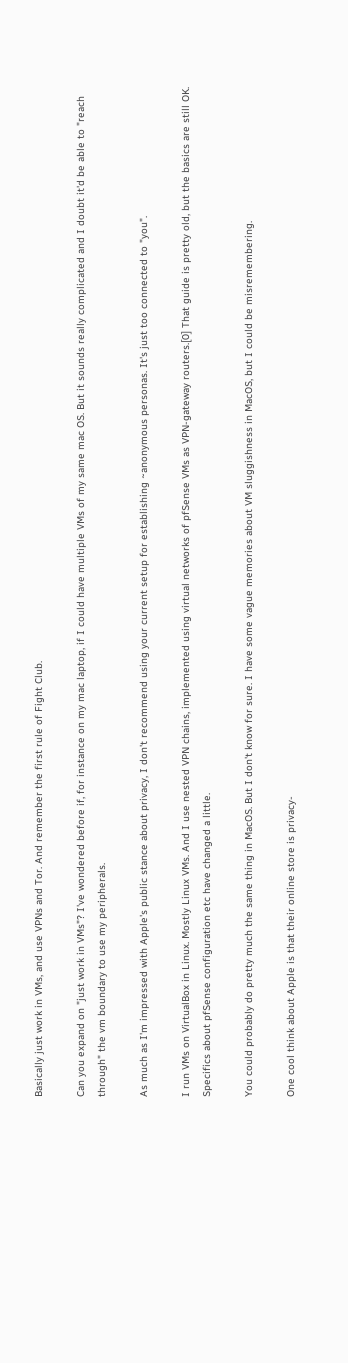Basically just work in VMs, and use VPNs and Tor. And remember the first rule of Fight Club.

Can you expand on "just work in VMs"? I've wondered before if, for instance on my mac laptop, if I could have multiple VMs of my same mac OS. But it sounds really complicated and I doubt it'd be able to "reach through" the vm boundary to use my peripherals.

As much as I'm impressed with Apple's public stance about privacy, I don't recommend using your current setup for establishing ~anonymous personas. It's just too connected to "you".

I run VMs on VirtualBox in Linux. Mostly Linux VMs. And I use nested VPN chains, implemented using virtual networks of pfSense VMs as VPN-gateway routers.[0] That guide is pretty old, but the basics are still OK. Specifics about pfSense configuration etc have changed a little.

You could probably do pretty much the same thing in MacOS. But I don't know for sure. I have some vague memories about VM sluggishness in MacOS, but I could be misremembering.

One cool think about Apple is that their online store is privacy-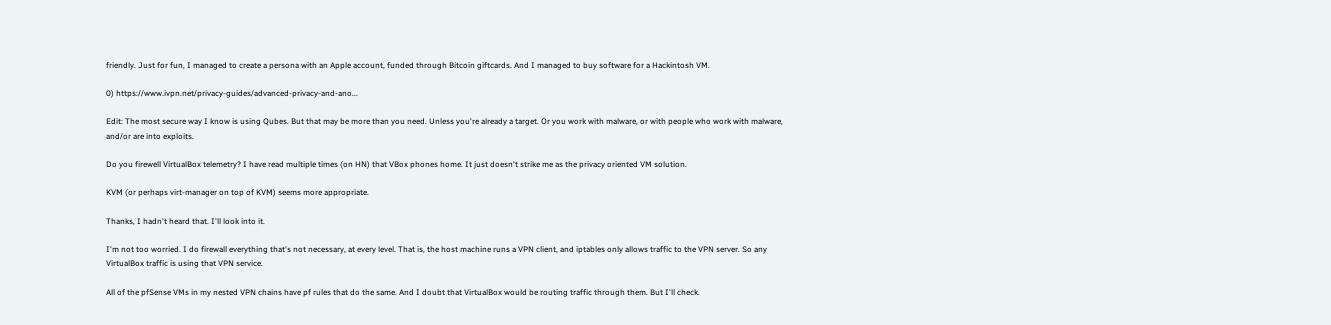friendly. Just for fun, I managed to create a persona with an Apple account, funded through Bitcoin giftcards. And I managed to buy software for a Hackintosh VM.

0) https://www.ivpn.net/privacy-guides/advanced-privacy-and-ano...

Edit: The most secure way I know is using Qubes. But that may be more than you need. Unless you're already a target. Or you work with malware, or with people who work with malware, and/or are into exploits.

Do you firewell VirtualBox telemetry? I have read multiple times (on HN) that VBox phones home. It just doesn't strike me as the privacy oriented VM solution.

KVM (or perhaps virt-manager on top of KVM) seems more appropriate.

Thanks, I hadn't heard that. I'll look into it.

I'm not too worried. I do firewall everything that's not necessary, at every level. That is, the host machine runs a VPN client, and iptables only allows traffic to the VPN server. So any VirtualBox traffic is using that VPN service.

All of the pfSense VMs in my nested VPN chains have pf rules that do the same. And I doubt that VirtualBox would be routing traffic through them. But I'll check.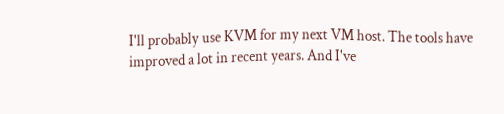I'll probably use KVM for my next VM host. The tools have improved a lot in recent years. And I've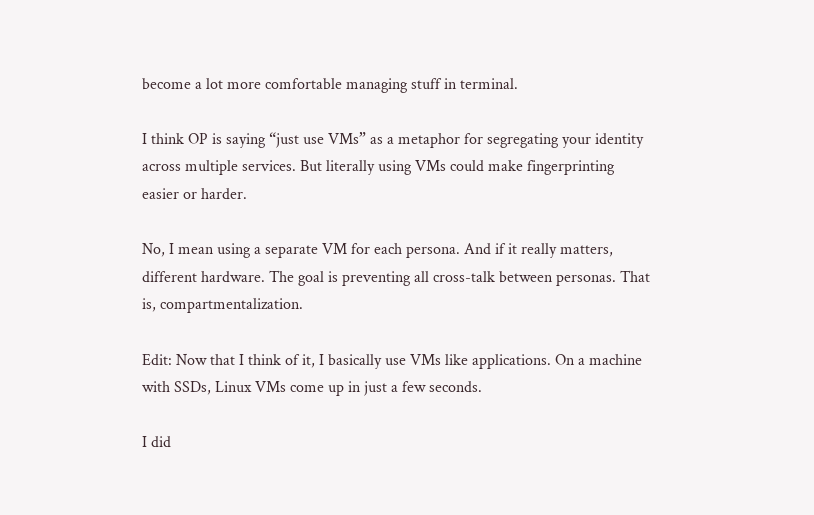become a lot more comfortable managing stuff in terminal.

I think OP is saying “just use VMs” as a metaphor for segregating your identity across multiple services. But literally using VMs could make fingerprinting easier or harder.

No, I mean using a separate VM for each persona. And if it really matters, different hardware. The goal is preventing all cross-talk between personas. That is, compartmentalization.

Edit: Now that I think of it, I basically use VMs like applications. On a machine with SSDs, Linux VMs come up in just a few seconds.

I did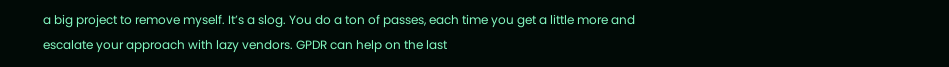a big project to remove myself. It’s a slog. You do a ton of passes, each time you get a little more and escalate your approach with lazy vendors. GPDR can help on the last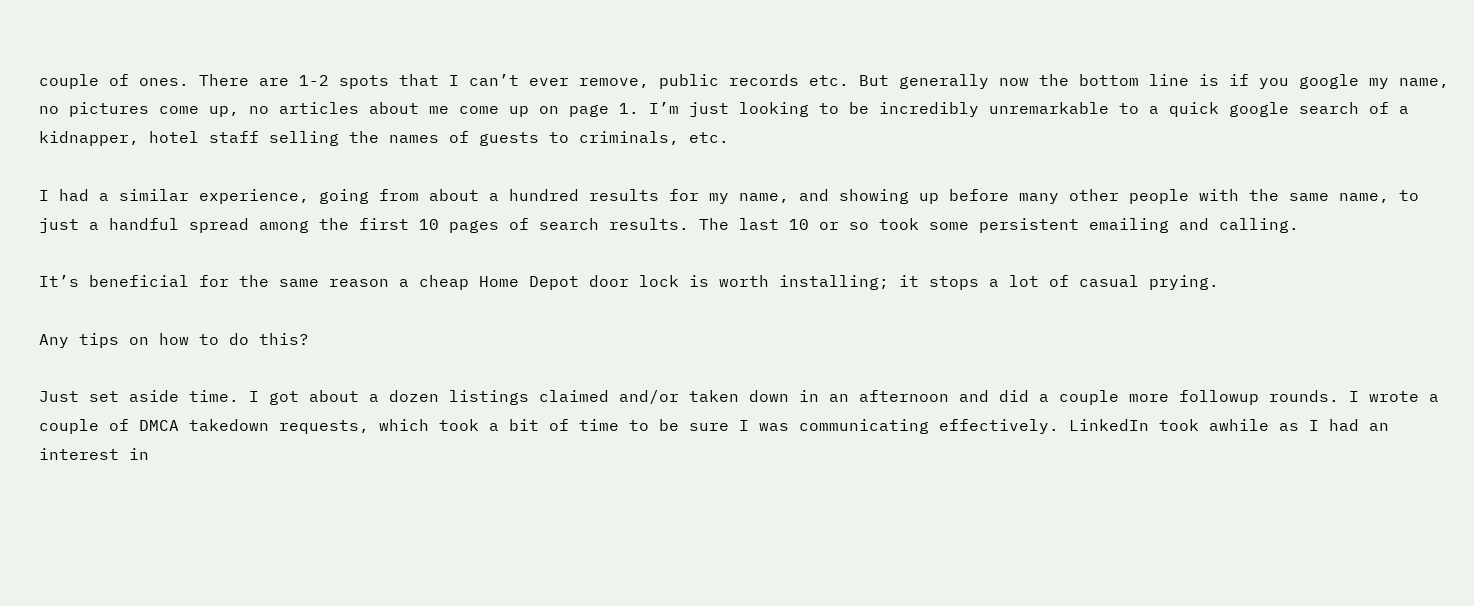couple of ones. There are 1-2 spots that I can’t ever remove, public records etc. But generally now the bottom line is if you google my name, no pictures come up, no articles about me come up on page 1. I’m just looking to be incredibly unremarkable to a quick google search of a kidnapper, hotel staff selling the names of guests to criminals, etc.

I had a similar experience, going from about a hundred results for my name, and showing up before many other people with the same name, to just a handful spread among the first 10 pages of search results. The last 10 or so took some persistent emailing and calling.

It’s beneficial for the same reason a cheap Home Depot door lock is worth installing; it stops a lot of casual prying.

Any tips on how to do this?

Just set aside time. I got about a dozen listings claimed and/or taken down in an afternoon and did a couple more followup rounds. I wrote a couple of DMCA takedown requests, which took a bit of time to be sure I was communicating effectively. LinkedIn took awhile as I had an interest in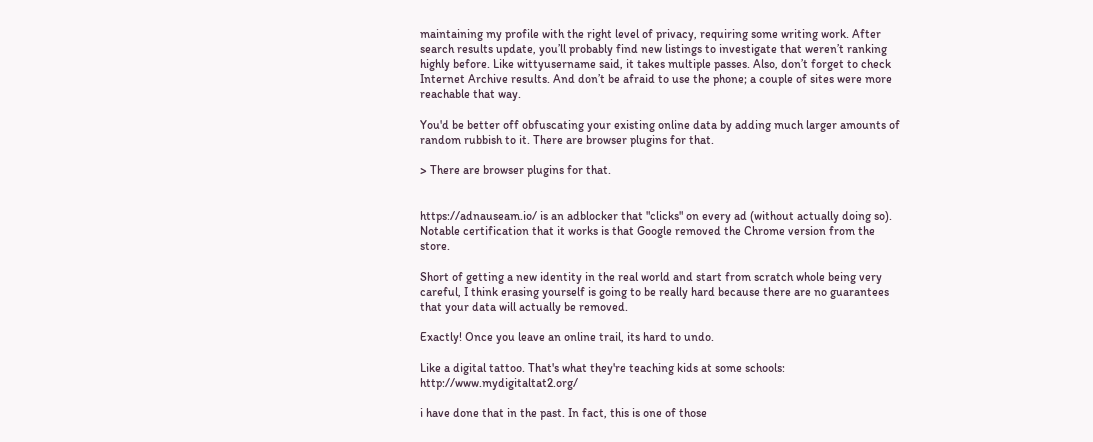maintaining my profile with the right level of privacy, requiring some writing work. After search results update, you’ll probably find new listings to investigate that weren’t ranking highly before. Like wittyusername said, it takes multiple passes. Also, don’t forget to check Internet Archive results. And don’t be afraid to use the phone; a couple of sites were more reachable that way.

You'd be better off obfuscating your existing online data by adding much larger amounts of random rubbish to it. There are browser plugins for that.

> There are browser plugins for that.


https://adnauseam.io/ is an adblocker that "clicks" on every ad (without actually doing so). Notable certification that it works is that Google removed the Chrome version from the store.

Short of getting a new identity in the real world and start from scratch whole being very careful, I think erasing yourself is going to be really hard because there are no guarantees that your data will actually be removed.

Exactly! Once you leave an online trail, its hard to undo.

Like a digital tattoo. That's what they're teaching kids at some schools: http://www.mydigitaltat2.org/

i have done that in the past. In fact, this is one of those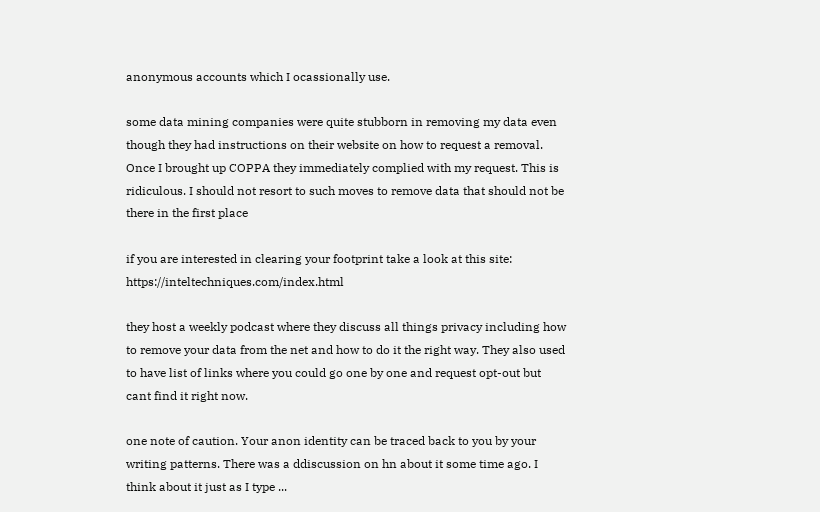anonymous accounts which I ocassionally use.

some data mining companies were quite stubborn in removing my data even though they had instructions on their website on how to request a removal. Once I brought up COPPA they immediately complied with my request. This is ridiculous. I should not resort to such moves to remove data that should not be there in the first place

if you are interested in clearing your footprint take a look at this site: https://inteltechniques.com/index.html

they host a weekly podcast where they discuss all things privacy including how to remove your data from the net and how to do it the right way. They also used to have list of links where you could go one by one and request opt-out but cant find it right now.

one note of caution. Your anon identity can be traced back to you by your writing patterns. There was a ddiscussion on hn about it some time ago. I think about it just as I type ...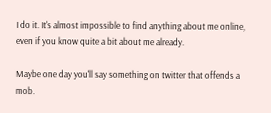I do it. It's almost impossible to find anything about me online, even if you know quite a bit about me already.

Maybe one day you'll say something on twitter that offends a mob.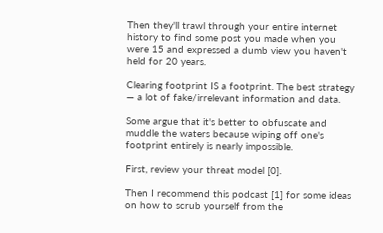Then they'll trawl through your entire internet history to find some post you made when you were 15 and expressed a dumb view you haven't held for 20 years.

Clearing footprint IS a footprint. The best strategy — a lot of fake/irrelevant information and data.

Some argue that it's better to obfuscate and muddle the waters because wiping off one's footprint entirely is nearly impossible.

First, review your threat model [0].

Then I recommend this podcast [1] for some ideas on how to scrub yourself from the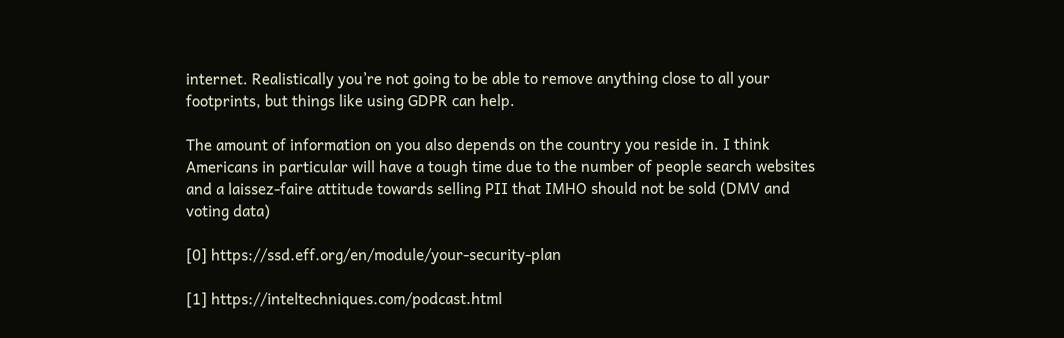internet. Realistically you’re not going to be able to remove anything close to all your footprints, but things like using GDPR can help.

The amount of information on you also depends on the country you reside in. I think Americans in particular will have a tough time due to the number of people search websites and a laissez-faire attitude towards selling PII that IMHO should not be sold (DMV and voting data)

[0] https://ssd.eff.org/en/module/your-security-plan

[1] https://inteltechniques.com/podcast.html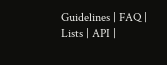Guidelines | FAQ | Lists | API |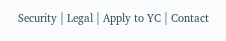Security | Legal | Apply to YC | Contact